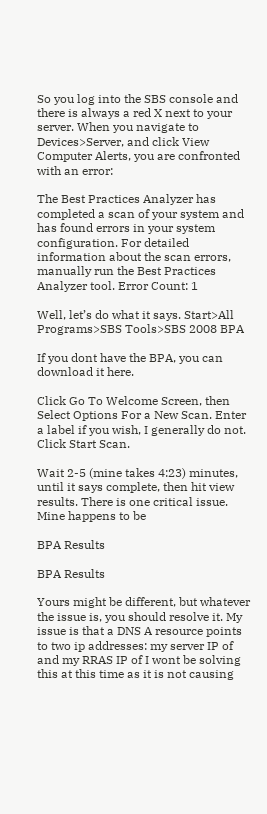So you log into the SBS console and there is always a red X next to your server. When you navigate to Devices>Server, and click View Computer Alerts, you are confronted with an error:

The Best Practices Analyzer has completed a scan of your system and has found errors in your system configuration. For detailed information about the scan errors, manually run the Best Practices Analyzer tool. Error Count: 1

Well, let’s do what it says. Start>All Programs>SBS Tools>SBS 2008 BPA

If you dont have the BPA, you can download it here.

Click Go To Welcome Screen, then Select Options For a New Scan. Enter a label if you wish, I generally do not. Click Start Scan.

Wait 2-5 (mine takes 4:23) minutes, until it says complete, then hit view results. There is one critical issue. Mine happens to be

BPA Results

BPA Results

Yours might be different, but whatever the issue is, you should resolve it. My issue is that a DNS A resource points to two ip addresses: my server IP of and my RRAS IP of I wont be solving this at this time as it is not causing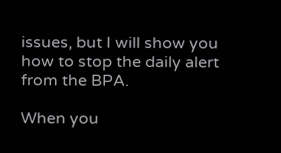issues, but I will show you how to stop the daily alert from the BPA.

When you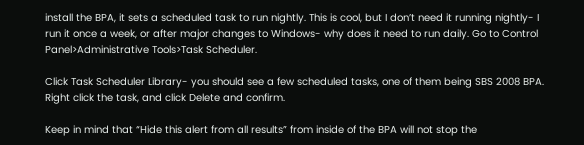install the BPA, it sets a scheduled task to run nightly. This is cool, but I don’t need it running nightly- I run it once a week, or after major changes to Windows- why does it need to run daily. Go to Control Panel>Administrative Tools>Task Scheduler.

Click Task Scheduler Library- you should see a few scheduled tasks, one of them being SBS 2008 BPA. Right click the task, and click Delete and confirm.

Keep in mind that “Hide this alert from all results” from inside of the BPA will not stop the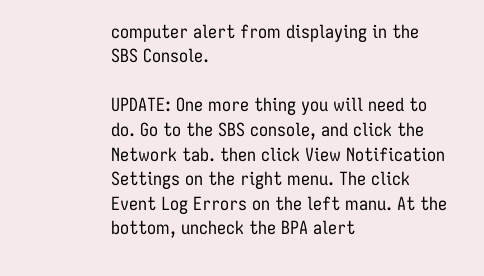computer alert from displaying in the SBS Console.

UPDATE: One more thing you will need to do. Go to the SBS console, and click the Network tab. then click View Notification Settings on the right menu. The click Event Log Errors on the left manu. At the bottom, uncheck the BPA alert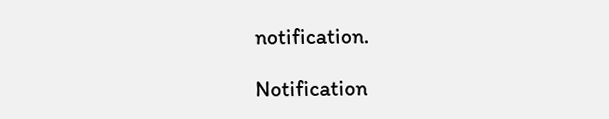notification.

Notification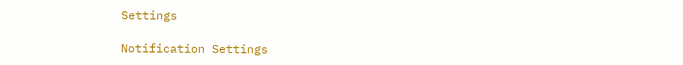Settings

Notification Settings